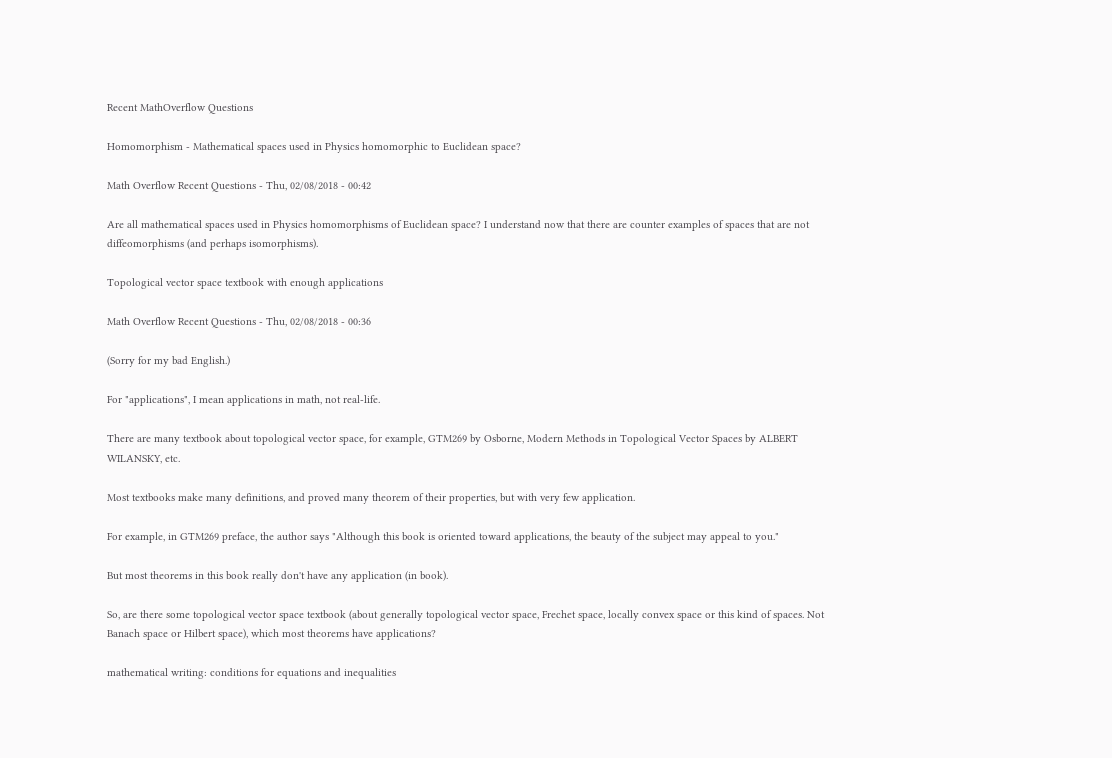Recent MathOverflow Questions

Homomorphism - Mathematical spaces used in Physics homomorphic to Euclidean space?

Math Overflow Recent Questions - Thu, 02/08/2018 - 00:42

Are all mathematical spaces used in Physics homomorphisms of Euclidean space? I understand now that there are counter examples of spaces that are not diffeomorphisms (and perhaps isomorphisms).

Topological vector space textbook with enough applications

Math Overflow Recent Questions - Thu, 02/08/2018 - 00:36

(Sorry for my bad English.)

For "applications", I mean applications in math, not real-life.

There are many textbook about topological vector space, for example, GTM269 by Osborne, Modern Methods in Topological Vector Spaces by ALBERT WILANSKY, etc.

Most textbooks make many definitions, and proved many theorem of their properties, but with very few application.

For example, in GTM269 preface, the author says "Although this book is oriented toward applications, the beauty of the subject may appeal to you."

But most theorems in this book really don't have any application (in book).

So, are there some topological vector space textbook (about generally topological vector space, Frechet space, locally convex space or this kind of spaces. Not Banach space or Hilbert space), which most theorems have applications?

mathematical writing: conditions for equations and inequalities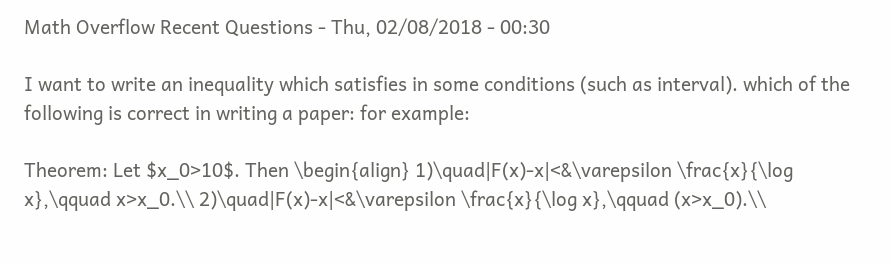Math Overflow Recent Questions - Thu, 02/08/2018 - 00:30

I want to write an inequality which satisfies in some conditions (such as interval). which of the following is correct in writing a paper: for example:

Theorem: Let $x_0>10$. Then \begin{align} 1)\quad|F(x)-x|<&\varepsilon \frac{x}{\log x},\qquad x>x_0.\\ 2)\quad|F(x)-x|<&\varepsilon \frac{x}{\log x},\qquad (x>x_0).\\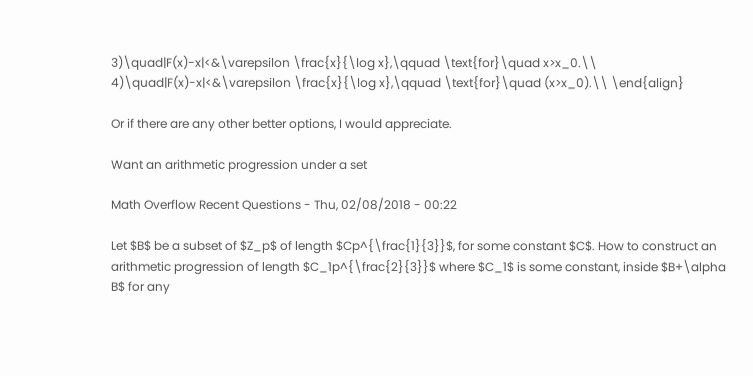3)\quad|F(x)-x|<&\varepsilon \frac{x}{\log x},\qquad \text{for}\quad x>x_0.\\ 4)\quad|F(x)-x|<&\varepsilon \frac{x}{\log x},\qquad \text{for}\quad (x>x_0).\\ \end{align}

Or if there are any other better options, I would appreciate.

Want an arithmetic progression under a set

Math Overflow Recent Questions - Thu, 02/08/2018 - 00:22

Let $B$ be a subset of $Z_p$ of length $Cp^{\frac{1}{3}}$, for some constant $C$. How to construct an arithmetic progression of length $C_1p^{\frac{2}{3}}$ where $C_1$ is some constant, inside $B+\alpha B$ for any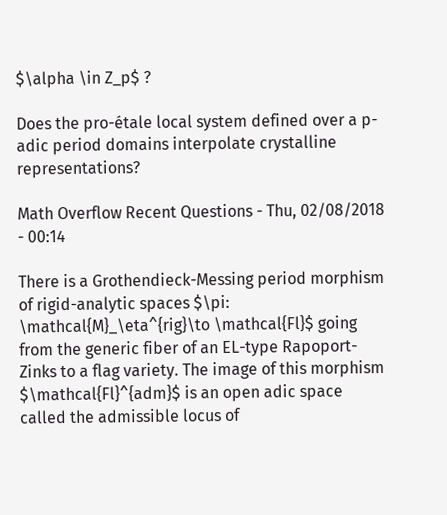$\alpha \in Z_p$ ?

Does the pro-étale local system defined over a p-adic period domains interpolate crystalline representations?

Math Overflow Recent Questions - Thu, 02/08/2018 - 00:14

There is a Grothendieck-Messing period morphism of rigid-analytic spaces $\pi: \mathcal{M}_\eta^{rig}\to \mathcal{Fl}$ going from the generic fiber of an EL-type Rapoport-Zinks to a flag variety. The image of this morphism $\mathcal{Fl}^{adm}$ is an open adic space called the admissible locus of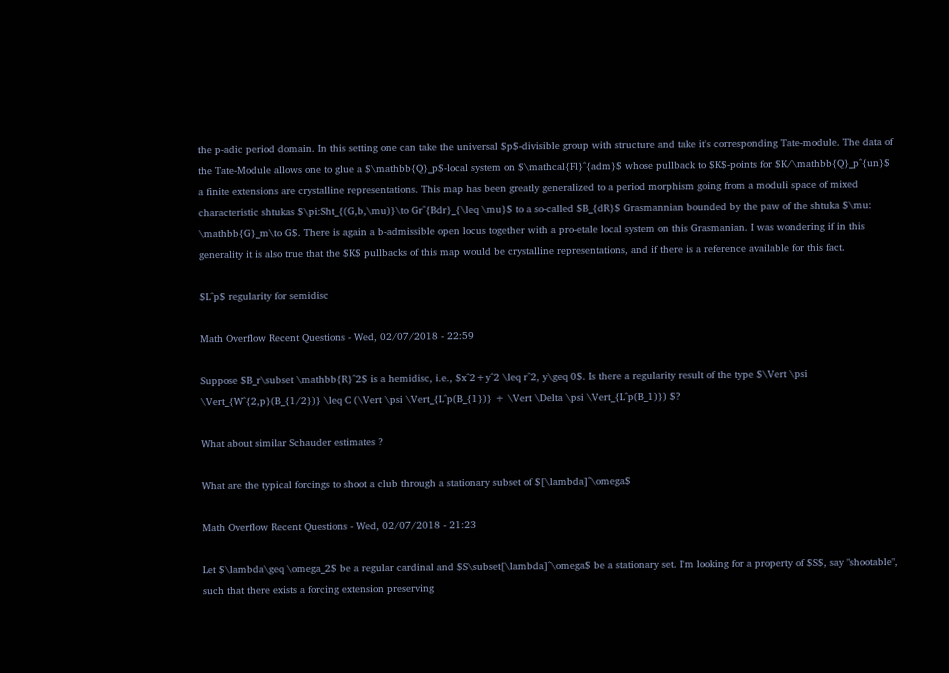the p-adic period domain. In this setting one can take the universal $p$-divisible group with structure and take it's corresponding Tate-module. The data of the Tate-Module allows one to glue a $\mathbb{Q}_p$-local system on $\mathcal{Fl}^{adm}$ whose pullback to $K$-points for $K/\mathbb{Q}_p^{un}$ a finite extensions are crystalline representations. This map has been greatly generalized to a period morphism going from a moduli space of mixed characteristic shtukas $\pi:Sht_{(G,b,\mu)}\to Gr^{Bdr}_{\leq \mu}$ to a so-called $B_{dR}$ Grasmannian bounded by the paw of the shtuka $\mu: \mathbb{G}_m\to G$. There is again a b-admissible open locus together with a pro-etale local system on this Grasmanian. I was wondering if in this generality it is also true that the $K$ pullbacks of this map would be crystalline representations, and if there is a reference available for this fact.

$L^p$ regularity for semidisc

Math Overflow Recent Questions - Wed, 02/07/2018 - 22:59

Suppose $B_r\subset \mathbb{R}^2$ is a hemidisc, i.e., $x^2+y^2 \leq r^2, y\geq 0$. Is there a regularity result of the type $\Vert \psi \Vert_{W^{2,p}(B_{1/2})} \leq C (\Vert \psi \Vert_{L^p(B_{1})} + \Vert \Delta \psi \Vert_{L^p(B_1)}) $?

What about similar Schauder estimates ?

What are the typical forcings to shoot a club through a stationary subset of $[\lambda]^\omega$

Math Overflow Recent Questions - Wed, 02/07/2018 - 21:23

Let $\lambda\geq \omega_2$ be a regular cardinal and $S\subset[\lambda]^\omega$ be a stationary set. I'm looking for a property of $S$, say "shootable", such that there exists a forcing extension preserving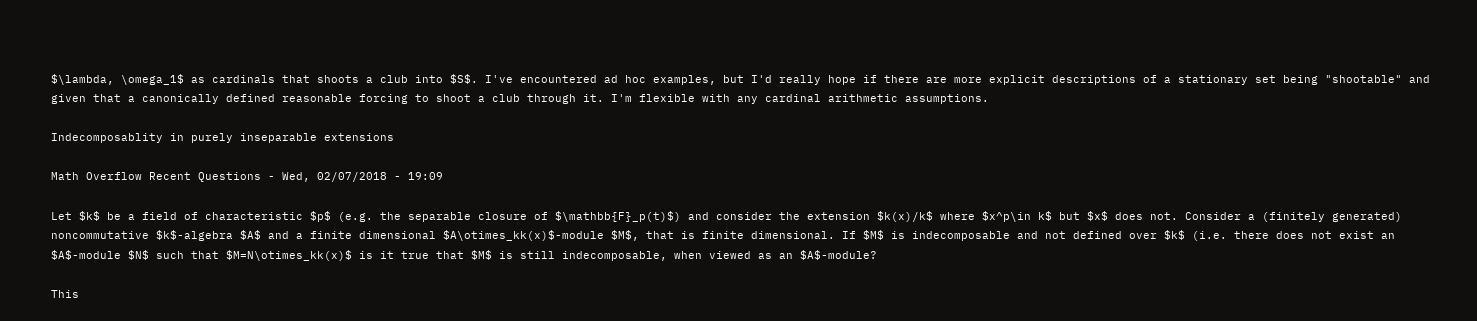$\lambda, \omega_1$ as cardinals that shoots a club into $S$. I've encountered ad hoc examples, but I'd really hope if there are more explicit descriptions of a stationary set being "shootable" and given that a canonically defined reasonable forcing to shoot a club through it. I'm flexible with any cardinal arithmetic assumptions.

Indecomposablity in purely inseparable extensions

Math Overflow Recent Questions - Wed, 02/07/2018 - 19:09

Let $k$ be a field of characteristic $p$ (e.g. the separable closure of $\mathbb{F}_p(t)$) and consider the extension $k(x)/k$ where $x^p\in k$ but $x$ does not. Consider a (finitely generated) noncommutative $k$-algebra $A$ and a finite dimensional $A\otimes_kk(x)$-module $M$, that is finite dimensional. If $M$ is indecomposable and not defined over $k$ (i.e. there does not exist an $A$-module $N$ such that $M=N\otimes_kk(x)$ is it true that $M$ is still indecomposable, when viewed as an $A$-module?

This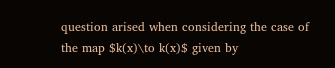question arised when considering the case of the map $k(x)\to k(x)$ given by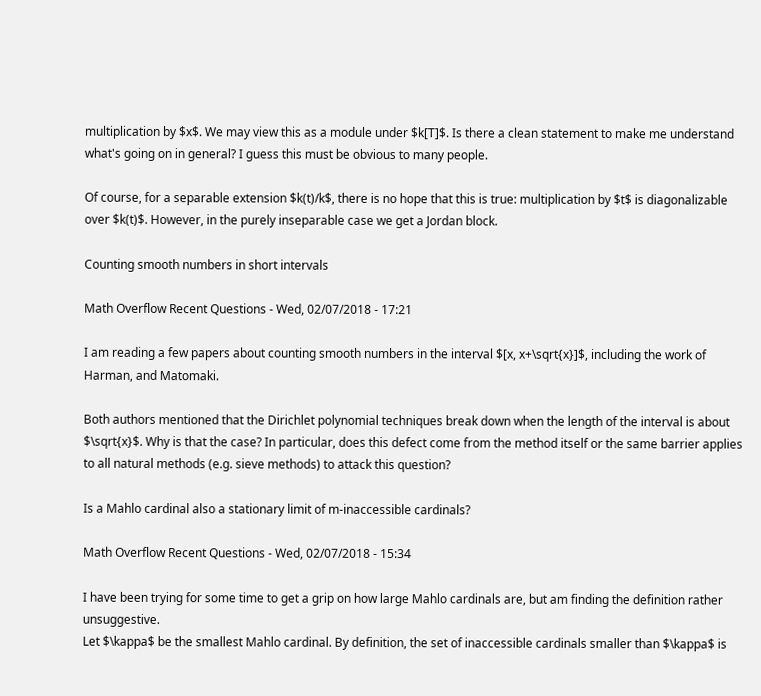multiplication by $x$. We may view this as a module under $k[T]$. Is there a clean statement to make me understand what's going on in general? I guess this must be obvious to many people.

Of course, for a separable extension $k(t)/k$, there is no hope that this is true: multiplication by $t$ is diagonalizable over $k(t)$. However, in the purely inseparable case we get a Jordan block.

Counting smooth numbers in short intervals

Math Overflow Recent Questions - Wed, 02/07/2018 - 17:21

I am reading a few papers about counting smooth numbers in the interval $[x, x+\sqrt{x}]$, including the work of Harman, and Matomaki.

Both authors mentioned that the Dirichlet polynomial techniques break down when the length of the interval is about $\sqrt{x}$. Why is that the case? In particular, does this defect come from the method itself or the same barrier applies to all natural methods (e.g. sieve methods) to attack this question?

Is a Mahlo cardinal also a stationary limit of m-inaccessible cardinals?

Math Overflow Recent Questions - Wed, 02/07/2018 - 15:34

I have been trying for some time to get a grip on how large Mahlo cardinals are, but am finding the definition rather unsuggestive.
Let $\kappa$ be the smallest Mahlo cardinal. By definition, the set of inaccessible cardinals smaller than $\kappa$ is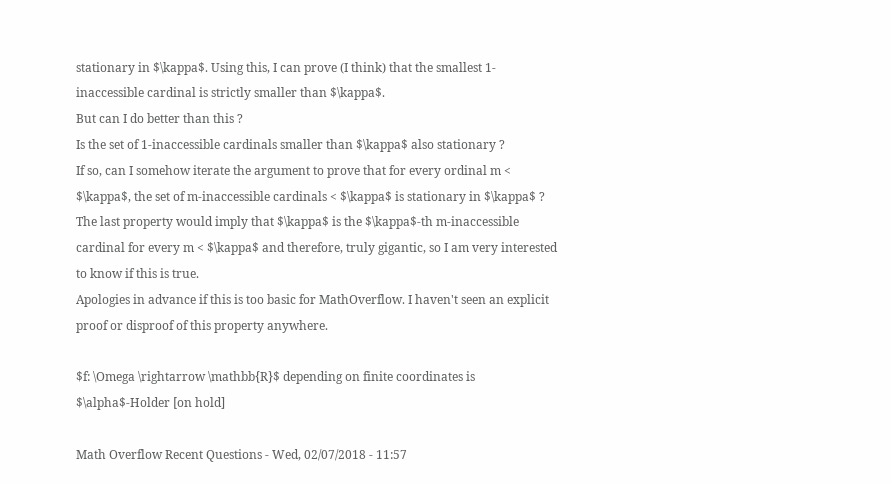stationary in $\kappa$. Using this, I can prove (I think) that the smallest 1-inaccessible cardinal is strictly smaller than $\kappa$.
But can I do better than this ?
Is the set of 1-inaccessible cardinals smaller than $\kappa$ also stationary ?
If so, can I somehow iterate the argument to prove that for every ordinal m < $\kappa$, the set of m-inaccessible cardinals < $\kappa$ is stationary in $\kappa$ ?
The last property would imply that $\kappa$ is the $\kappa$-th m-inaccessible cardinal for every m < $\kappa$ and therefore, truly gigantic, so I am very interested to know if this is true.
Apologies in advance if this is too basic for MathOverflow. I haven't seen an explicit proof or disproof of this property anywhere.

$f: \Omega \rightarrow \mathbb{R}$ depending on finite coordinates is $\alpha$-Holder [on hold]

Math Overflow Recent Questions - Wed, 02/07/2018 - 11:57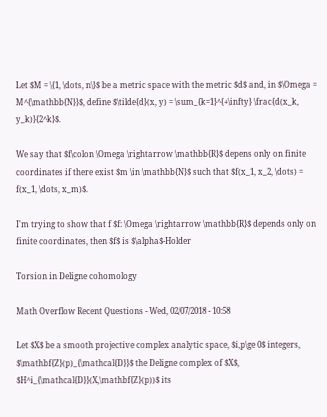Let $M = \{1, \dots, n\}$ be a metric space with the metric $d$ and, in $\Omega = M^{\mathbb{N}}$, define $\tilde{d}(x, y) = \sum_{k=1}^{+\infty} \frac{d(x_k, y_k)}{2^k}$.

We say that $f\colon \Omega \rightarrow \mathbb{R}$ depens only on finite coordinates if there exist $m \in \mathbb{N}$ such that $f(x_1, x_2, \dots) = f(x_1, \dots, x_m)$.

I'm trying to show that f $f: \Omega \rightarrow \mathbb{R}$ depends only on finite coordinates, then $f$ is $\alpha$-Holder

Torsion in Deligne cohomology

Math Overflow Recent Questions - Wed, 02/07/2018 - 10:58

Let $X$ be a smooth projective complex analytic space, $i,p\ge 0$ integers, $\mathbf{Z}(p)_{\mathcal{D}}$ the Deligne complex of $X$, $H^i_{\mathcal{D}}(X,\mathbf{Z}(p))$ its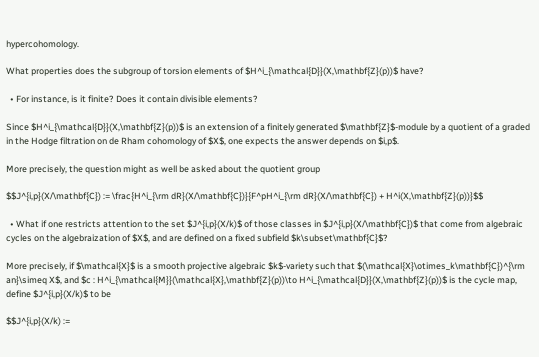hypercohomology.

What properties does the subgroup of torsion elements of $H^i_{\mathcal{D}}(X,\mathbf{Z}(p))$ have?

  • For instance, is it finite? Does it contain divisible elements?

Since $H^i_{\mathcal{D}}(X,\mathbf{Z}(p))$ is an extension of a finitely generated $\mathbf{Z}$-module by a quotient of a graded in the Hodge filtration on de Rham cohomology of $X$, one expects the answer depends on $i,p$.

More precisely, the question might as well be asked about the quotient group

$$J^{i,p}(X/\mathbf{C}) := \frac{H^i_{\rm dR}(X/\mathbf{C})}{F^pH^i_{\rm dR}(X/\mathbf{C}) + H^i(X,\mathbf{Z}(p))}$$

  • What if one restricts attention to the set $J^{i,p}(X/k)$ of those classes in $J^{i,p}(X/\mathbf{C})$ that come from algebraic cycles on the algebraization of $X$, and are defined on a fixed subfield $k\subset\mathbf{C}$?

More precisely, if $\mathcal{X}$ is a smooth projective algebraic $k$-variety such that $(\mathcal{X}\otimes_k\mathbf{C})^{\rm an}\simeq X$, and $c : H^i_{\mathcal{M}}(\mathcal{X},\mathbf{Z}(p))\to H^i_{\mathcal{D}}(X,\mathbf{Z}(p))$ is the cycle map, define $J^{i,p}(X/k)$ to be

$$J^{i,p}(X/k) :=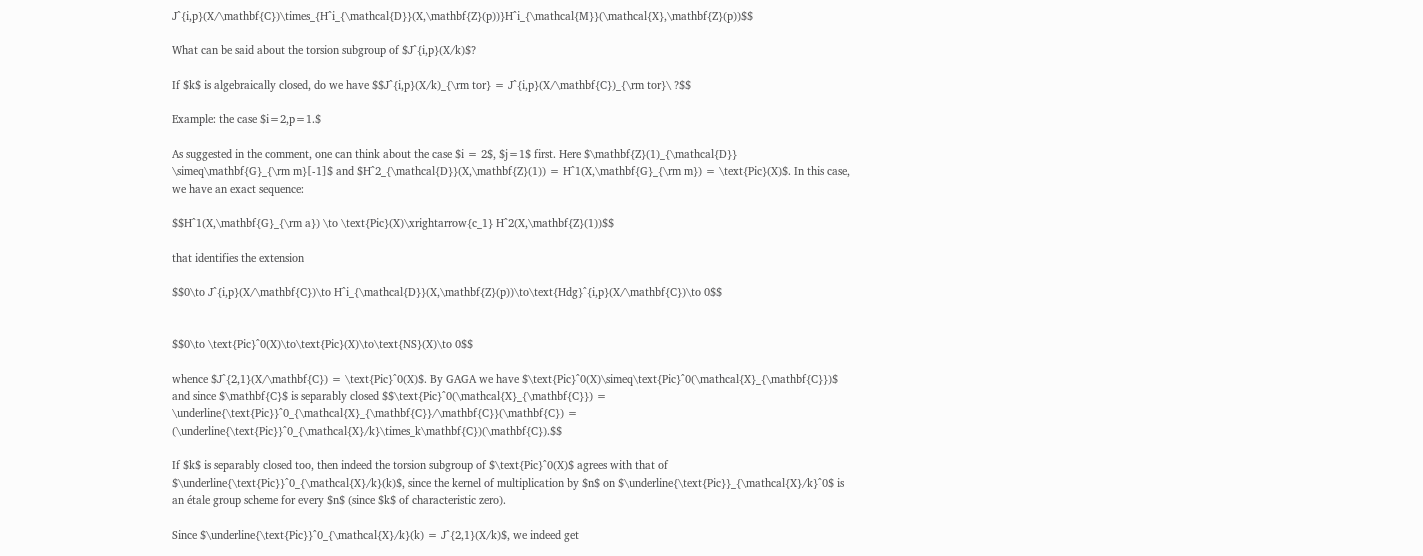J^{i,p}(X/\mathbf{C})\times_{H^i_{\mathcal{D}}(X,\mathbf{Z}(p))}H^i_{\mathcal{M}}(\mathcal{X},\mathbf{Z}(p))$$

What can be said about the torsion subgroup of $J^{i,p}(X/k)$?

If $k$ is algebraically closed, do we have $$J^{i,p}(X/k)_{\rm tor} = J^{i,p}(X/\mathbf{C})_{\rm tor}\ ?$$

Example: the case $i=2,p=1.$

As suggested in the comment, one can think about the case $i = 2$, $j=1$ first. Here $\mathbf{Z}(1)_{\mathcal{D}} \simeq\mathbf{G}_{\rm m}[-1]$ and $H^2_{\mathcal{D}}(X,\mathbf{Z}(1)) = H^1(X,\mathbf{G}_{\rm m}) = \text{Pic}(X)$. In this case, we have an exact sequence:

$$H^1(X,\mathbf{G}_{\rm a}) \to \text{Pic}(X)\xrightarrow{c_1} H^2(X,\mathbf{Z}(1))$$

that identifies the extension

$$0\to J^{i,p}(X/\mathbf{C})\to H^i_{\mathcal{D}}(X,\mathbf{Z}(p))\to\text{Hdg}^{i,p}(X/\mathbf{C})\to 0$$


$$0\to \text{Pic}^0(X)\to\text{Pic}(X)\to\text{NS}(X)\to 0$$

whence $J^{2,1}(X/\mathbf{C}) = \text{Pic}^0(X)$. By GAGA we have $\text{Pic}^0(X)\simeq\text{Pic}^0(\mathcal{X}_{\mathbf{C}})$ and since $\mathbf{C}$ is separably closed $$\text{Pic}^0(\mathcal{X}_{\mathbf{C}}) = \underline{\text{Pic}}^0_{\mathcal{X}_{\mathbf{C}}/\mathbf{C}}(\mathbf{C}) = (\underline{\text{Pic}}^0_{\mathcal{X}/k}\times_k\mathbf{C})(\mathbf{C}).$$

If $k$ is separably closed too, then indeed the torsion subgroup of $\text{Pic}^0(X)$ agrees with that of $\underline{\text{Pic}}^0_{\mathcal{X}/k}(k)$, since the kernel of multiplication by $n$ on $\underline{\text{Pic}}_{\mathcal{X}/k}^0$ is an étale group scheme for every $n$ (since $k$ of characteristic zero).

Since $\underline{\text{Pic}}^0_{\mathcal{X}/k}(k) = J^{2,1}(X/k)$, we indeed get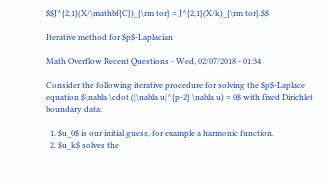$$J^{2,1}(X/\mathbf{C})_{\rm tor} = J^{2,1}(X/k)_{\rm tor}.$$

Iterative method for $p$-Laplacian

Math Overflow Recent Questions - Wed, 02/07/2018 - 01:34

Consider the following iterative procedure for solving the $p$-Laplace equation $\nabla \cdot (|\nabla u|^{p-2} \nabla u) = 0$ with fixed Dirichlet boundary data:

  1. $u_0$ is our initial guess, for example a harmonic function.
  2. $u_k$ solves the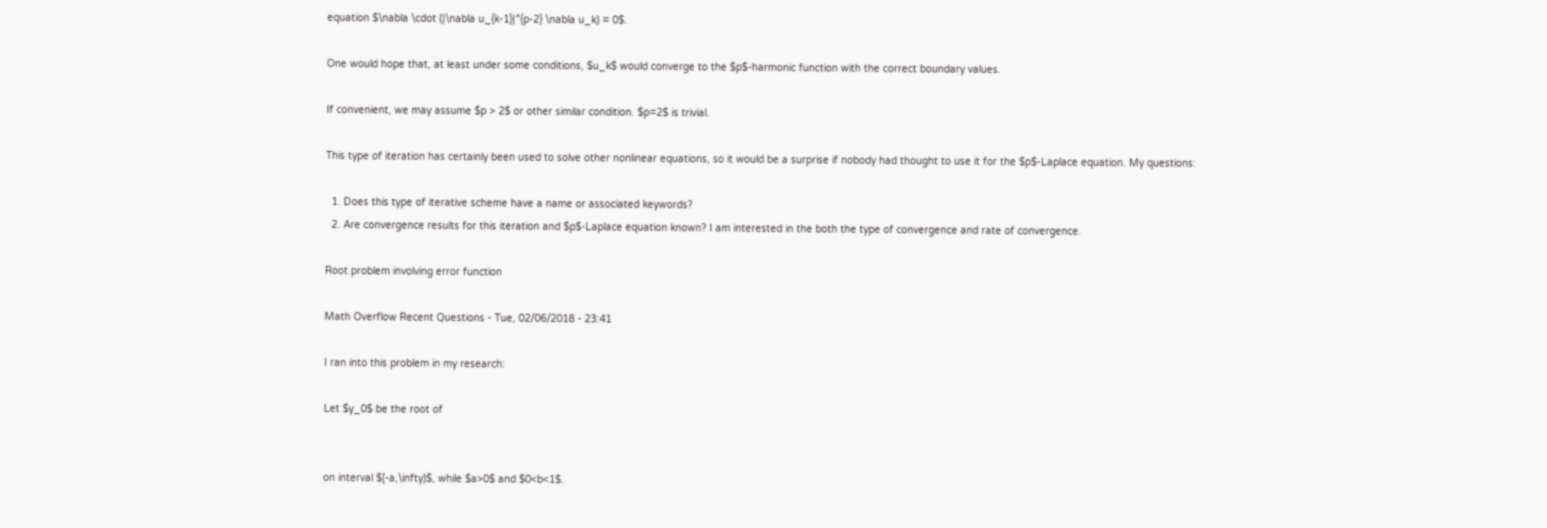equation $\nabla \cdot (|\nabla u_{k-1}|^{p-2} \nabla u_k) = 0$.

One would hope that, at least under some conditions, $u_k$ would converge to the $p$-harmonic function with the correct boundary values.

If convenient, we may assume $p > 2$ or other similar condition. $p=2$ is trivial.

This type of iteration has certainly been used to solve other nonlinear equations, so it would be a surprise if nobody had thought to use it for the $p$-Laplace equation. My questions:

  1. Does this type of iterative scheme have a name or associated keywords?
  2. Are convergence results for this iteration and $p$-Laplace equation known? I am interested in the both the type of convergence and rate of convergence.

Root problem involving error function

Math Overflow Recent Questions - Tue, 02/06/2018 - 23:41

I ran into this problem in my research:

Let $y_0$ be the root of


on interval $[-a,\infty)$, while $a>0$ and $0<b<1$.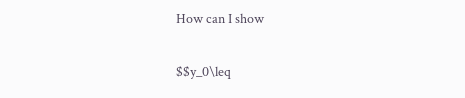How can I show

$$y_0\leq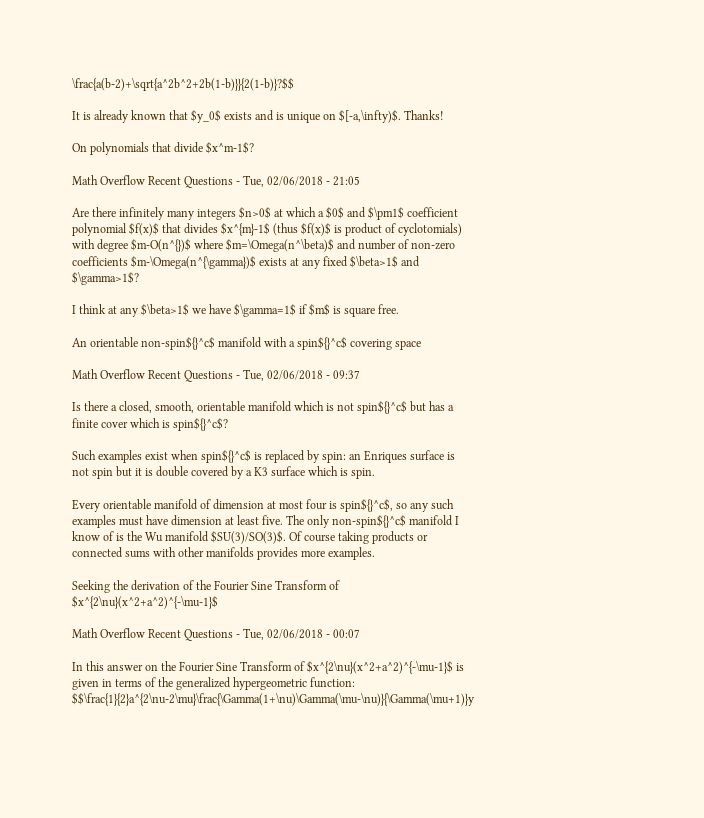\frac{a(b-2)+\sqrt{a^2b^2+2b(1-b)}}{2(1-b)}?$$

It is already known that $y_0$ exists and is unique on $[-a,\infty)$. Thanks!

On polynomials that divide $x^m-1$?

Math Overflow Recent Questions - Tue, 02/06/2018 - 21:05

Are there infinitely many integers $n>0$ at which a $0$ and $\pm1$ coefficient polynomial $f(x)$ that divides $x^{m}-1$ (thus $f(x)$ is product of cyclotomials) with degree $m-O(n^{})$ where $m=\Omega(n^\beta)$ and number of non-zero coefficients $m-\Omega(n^{\gamma})$ exists at any fixed $\beta>1$ and $\gamma>1$?

I think at any $\beta>1$ we have $\gamma=1$ if $m$ is square free.

An orientable non-spin${}^c$ manifold with a spin${}^c$ covering space

Math Overflow Recent Questions - Tue, 02/06/2018 - 09:37

Is there a closed, smooth, orientable manifold which is not spin${}^c$ but has a finite cover which is spin${}^c$?

Such examples exist when spin${}^c$ is replaced by spin: an Enriques surface is not spin but it is double covered by a K3 surface which is spin.

Every orientable manifold of dimension at most four is spin${}^c$, so any such examples must have dimension at least five. The only non-spin${}^c$ manifold I know of is the Wu manifold $SU(3)/SO(3)$. Of course taking products or connected sums with other manifolds provides more examples.

Seeking the derivation of the Fourier Sine Transform of $x^{2\nu}(x^2+a^2)^{-\mu-1}$

Math Overflow Recent Questions - Tue, 02/06/2018 - 00:07

In this answer on the Fourier Sine Transform of $x^{2\nu}(x^2+a^2)^{-\mu-1}$ is given in terms of the generalized hypergeometric function: $$\frac{1}{2}a^{2\nu-2\mu}\frac{\Gamma(1+\nu)\Gamma(\mu-\nu)}{\Gamma(\mu+1)}y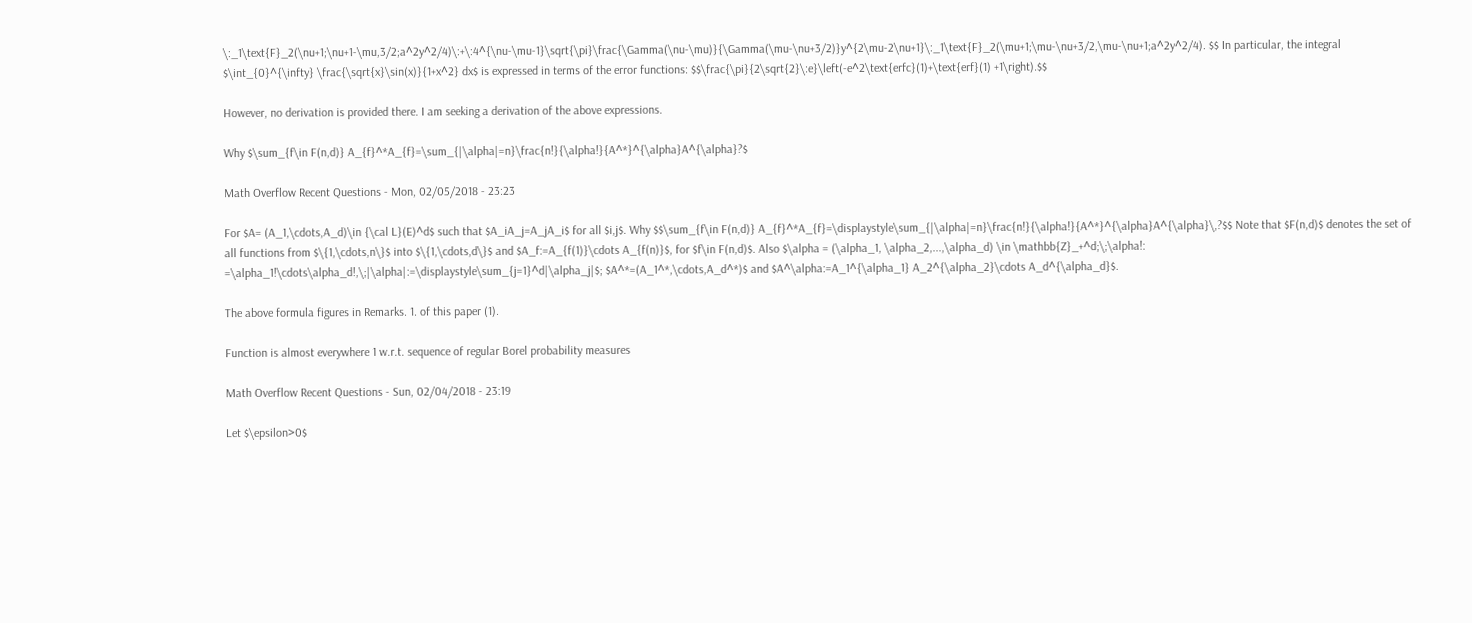\:_1\text{F}_2(\nu+1;\nu+1-\mu,3/2;a^2y^2/4)\:+\:4^{\nu-\mu-1}\sqrt{\pi}\frac{\Gamma(\nu-\mu)}{\Gamma(\mu-\nu+3/2)}y^{2\mu-2\nu+1}\:_1\text{F}_2(\mu+1;\mu-\nu+3/2,\mu-\nu+1;a^2y^2/4). $$ In particular, the integral $\int_{0}^{\infty} \frac{\sqrt{x}\sin(x)}{1+x^2} dx$ is expressed in terms of the error functions: $$\frac{\pi}{2\sqrt{2}\:e}\left(-e^2\text{erfc}(1)+\text{erf}(1) +1\right).$$

However, no derivation is provided there. I am seeking a derivation of the above expressions.

Why $\sum_{f\in F(n,d)} A_{f}^*A_{f}=\sum_{|\alpha|=n}\frac{n!}{\alpha!}{A^*}^{\alpha}A^{\alpha}?$

Math Overflow Recent Questions - Mon, 02/05/2018 - 23:23

For $A= (A_1,\cdots,A_d)\in {\cal L}(E)^d$ such that $A_iA_j=A_jA_i$ for all $i,j$. Why $$\sum_{f\in F(n,d)} A_{f}^*A_{f}=\displaystyle\sum_{|\alpha|=n}\frac{n!}{\alpha!}{A^*}^{\alpha}A^{\alpha}\,?$$ Note that $F(n,d)$ denotes the set of all functions from $\{1,\cdots,n\}$ into $\{1,\cdots,d\}$ and $A_f:=A_{f(1)}\cdots A_{f(n)}$, for $f\in F(n,d)$. Also $\alpha = (\alpha_1, \alpha_2,...,\alpha_d) \in \mathbb{Z}_+^d;\;\alpha!: =\alpha_1!\cdots\alpha_d!,\;|\alpha|:=\displaystyle\sum_{j=1}^d|\alpha_j|$; $A^*=(A_1^*,\cdots,A_d^*)$ and $A^\alpha:=A_1^{\alpha_1} A_2^{\alpha_2}\cdots A_d^{\alpha_d}$.

The above formula figures in Remarks. 1. of this paper (1).

Function is almost everywhere 1 w.r.t. sequence of regular Borel probability measures

Math Overflow Recent Questions - Sun, 02/04/2018 - 23:19

Let $\epsilon>0$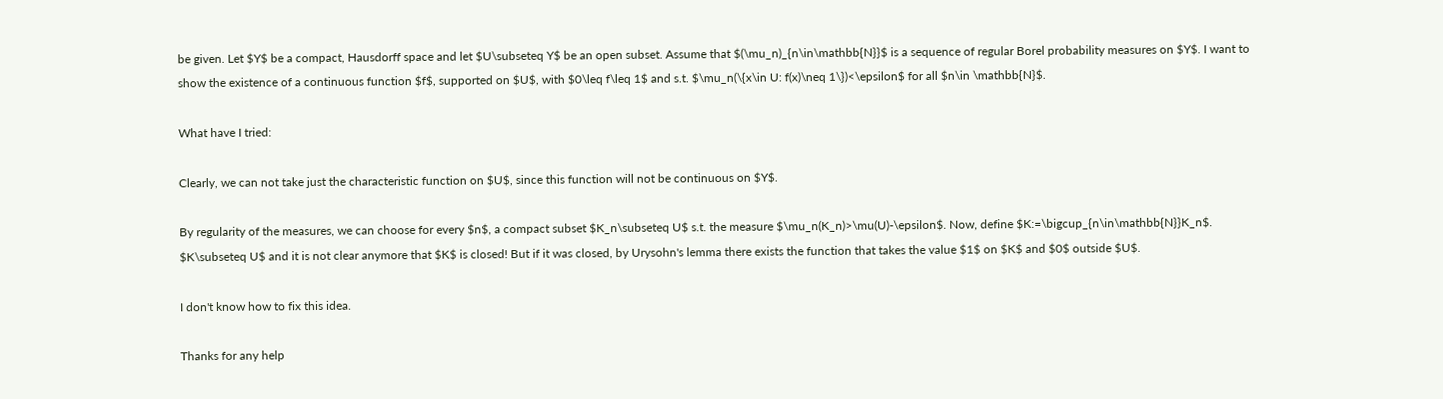be given. Let $Y$ be a compact, Hausdorff space and let $U\subseteq Y$ be an open subset. Assume that $(\mu_n)_{n\in\mathbb{N}}$ is a sequence of regular Borel probability measures on $Y$. I want to show the existence of a continuous function $f$, supported on $U$, with $0\leq f\leq 1$ and s.t. $\mu_n(\{x\in U: f(x)\neq 1\})<\epsilon$ for all $n\in \mathbb{N}$.

What have I tried:

Clearly, we can not take just the characteristic function on $U$, since this function will not be continuous on $Y$.

By regularity of the measures, we can choose for every $n$, a compact subset $K_n\subseteq U$ s.t. the measure $\mu_n(K_n)>\mu(U)-\epsilon$. Now, define $K:=\bigcup_{n\in\mathbb{N}}K_n$. $K\subseteq U$ and it is not clear anymore that $K$ is closed! But if it was closed, by Urysohn's lemma there exists the function that takes the value $1$ on $K$ and $0$ outside $U$.

I don't know how to fix this idea.

Thanks for any help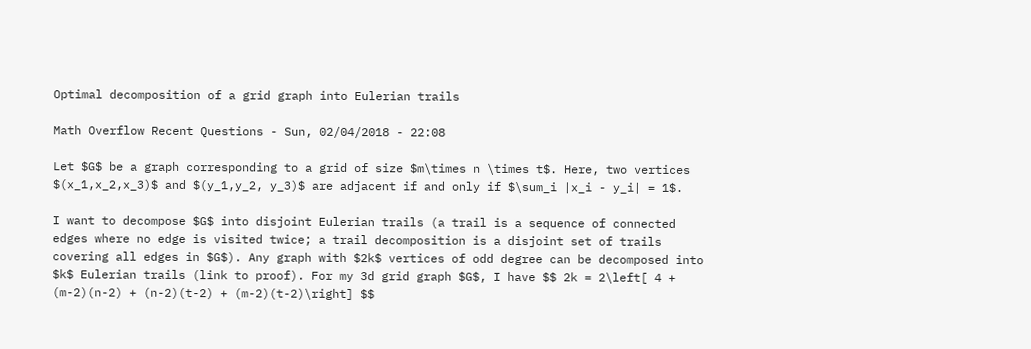Optimal decomposition of a grid graph into Eulerian trails

Math Overflow Recent Questions - Sun, 02/04/2018 - 22:08

Let $G$ be a graph corresponding to a grid of size $m\times n \times t$. Here, two vertices $(x_1,x_2,x_3)$ and $(y_1,y_2, y_3)$ are adjacent if and only if $\sum_i |x_i - y_i| = 1$.

I want to decompose $G$ into disjoint Eulerian trails (a trail is a sequence of connected edges where no edge is visited twice; a trail decomposition is a disjoint set of trails covering all edges in $G$). Any graph with $2k$ vertices of odd degree can be decomposed into $k$ Eulerian trails (link to proof). For my 3d grid graph $G$, I have $$ 2k = 2\left[ 4 + (m-2)(n-2) + (n-2)(t-2) + (m-2)(t-2)\right] $$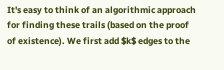It's easy to think of an algorithmic approach for finding these trails (based on the proof of existence). We first add $k$ edges to the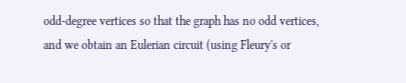odd-degree vertices so that the graph has no odd vertices, and we obtain an Eulerian circuit (using Fleury's or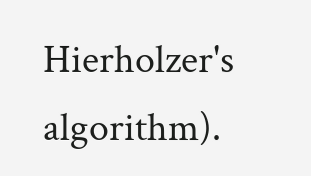Hierholzer's algorithm).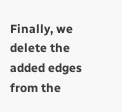Finally, we delete the added edges from the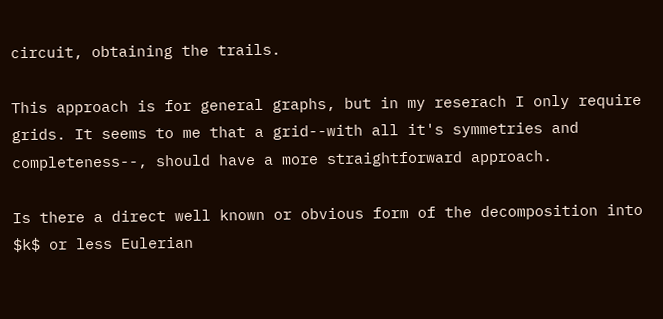circuit, obtaining the trails.

This approach is for general graphs, but in my reserach I only require grids. It seems to me that a grid--with all it's symmetries and completeness--, should have a more straightforward approach.

Is there a direct well known or obvious form of the decomposition into $k$ or less Eulerian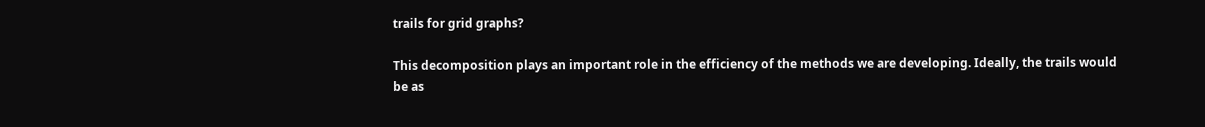trails for grid graphs?

This decomposition plays an important role in the efficiency of the methods we are developing. Ideally, the trails would be as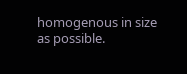homogenous in size as possible.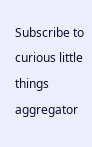Subscribe to curious little things aggregator